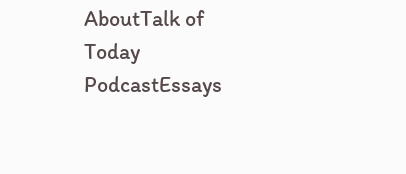AboutTalk of Today PodcastEssays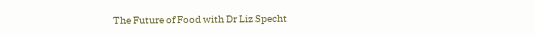The Future of Food with Dr Liz Specht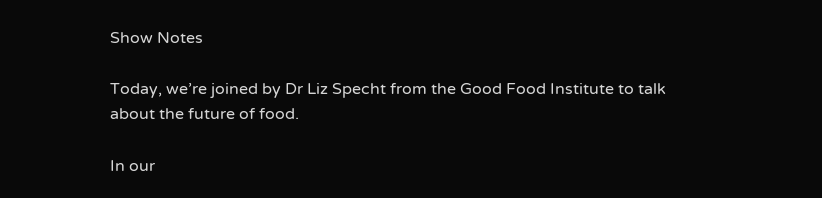Show Notes

Today, we’re joined by Dr Liz Specht from the Good Food Institute to talk about the future of food.

In our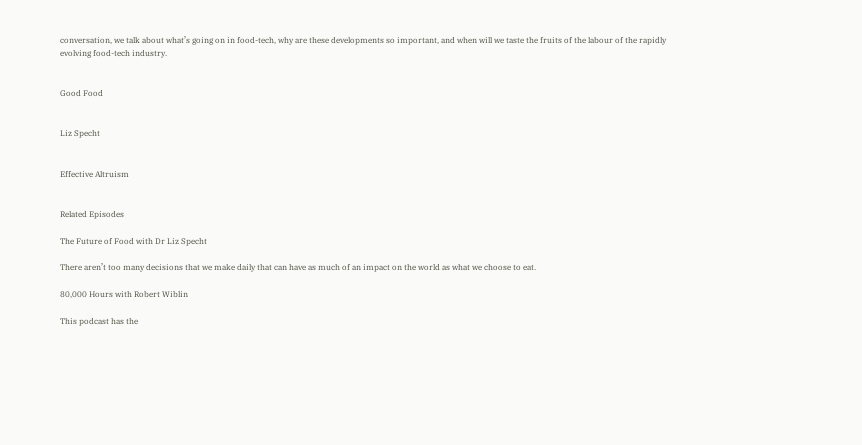conversation, we talk about what’s going on in food-tech, why are these developments so important, and when will we taste the fruits of the labour of the rapidly evolving food-tech industry.


Good Food


Liz Specht


Effective Altruism


Related Episodes

The Future of Food with Dr Liz Specht

There aren’t too many decisions that we make daily that can have as much of an impact on the world as what we choose to eat.

80,000 Hours with Robert Wiblin

This podcast has the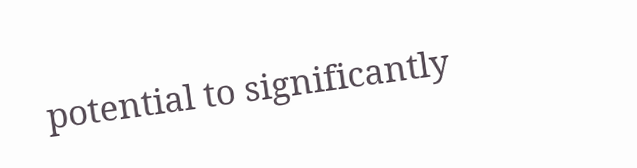potential to significantly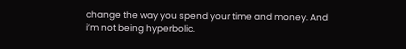change the way you spend your time and money. And i’m not being hyperbolic.